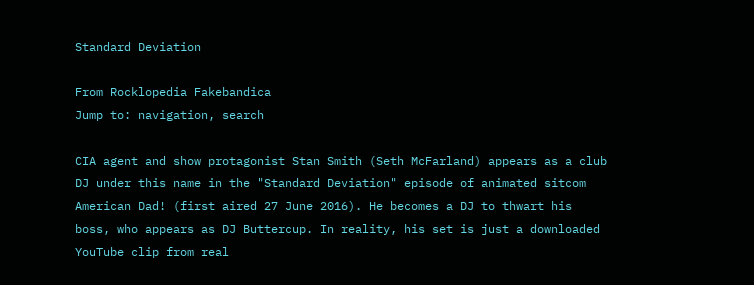Standard Deviation

From Rocklopedia Fakebandica
Jump to: navigation, search

CIA agent and show protagonist Stan Smith (Seth McFarland) appears as a club DJ under this name in the "Standard Deviation" episode of animated sitcom American Dad! (first aired 27 June 2016). He becomes a DJ to thwart his boss, who appears as DJ Buttercup. In reality, his set is just a downloaded YouTube clip from real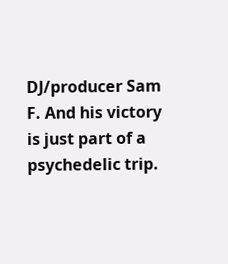DJ/producer Sam F. And his victory is just part of a psychedelic trip.